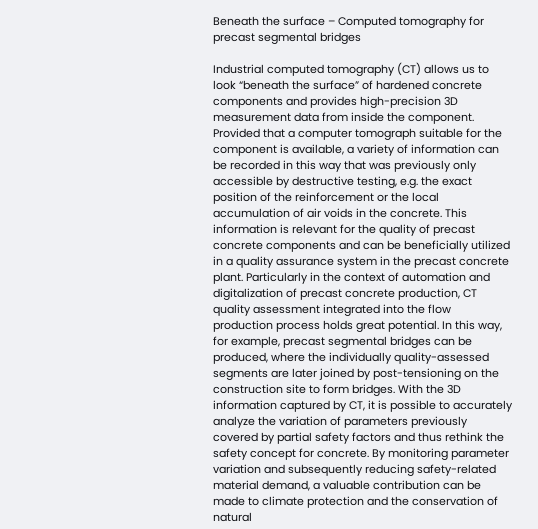Beneath the surface – Computed tomography for precast segmental bridges

Industrial computed tomography (CT) allows us to look “beneath the surface” of hardened concrete components and provides high-precision 3D measurement data from inside the component. Provided that a computer tomograph suitable for the component is available, a variety of information can be recorded in this way that was previously only accessible by destructive testing, e.g. the exact position of the reinforcement or the local accumulation of air voids in the concrete. This information is relevant for the quality of precast concrete components and can be beneficially utilized in a quality assurance system in the precast concrete plant. Particularly in the context of automation and digitalization of precast concrete production, CT quality assessment integrated into the flow production process holds great potential. In this way, for example, precast segmental bridges can be produced, where the individually quality-assessed segments are later joined by post-tensioning on the construction site to form bridges. With the 3D information captured by CT, it is possible to accurately analyze the variation of parameters previously covered by partial safety factors and thus rethink the safety concept for concrete. By monitoring parameter variation and subsequently reducing safety-related material demand, a valuable contribution can be made to climate protection and the conservation of natural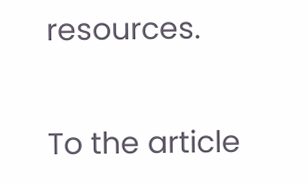resources.

To the article